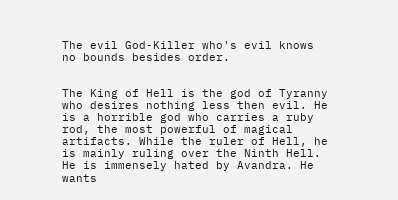The evil God-Killer who's evil knows no bounds besides order.


The King of Hell is the god of Tyranny who desires nothing less then evil. He is a horrible god who carries a ruby rod, the most powerful of magical artifacts. While the ruler of Hell, he is mainly ruling over the Ninth Hell. He is immensely hated by Avandra. He wants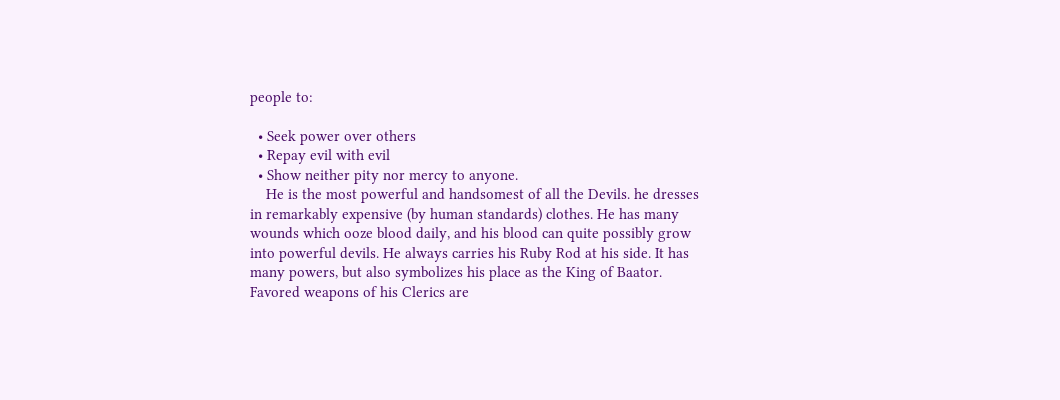people to:

  • Seek power over others
  • Repay evil with evil
  • Show neither pity nor mercy to anyone.
    He is the most powerful and handsomest of all the Devils. he dresses in remarkably expensive (by human standards) clothes. He has many wounds which ooze blood daily, and his blood can quite possibly grow into powerful devils. He always carries his Ruby Rod at his side. It has many powers, but also symbolizes his place as the King of Baator. Favored weapons of his Clerics are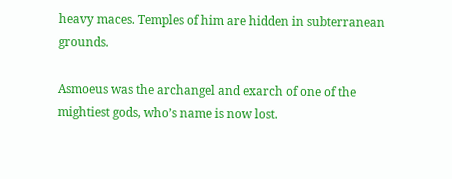heavy maces. Temples of him are hidden in subterranean grounds.

Asmoeus was the archangel and exarch of one of the mightiest gods, who’s name is now lost.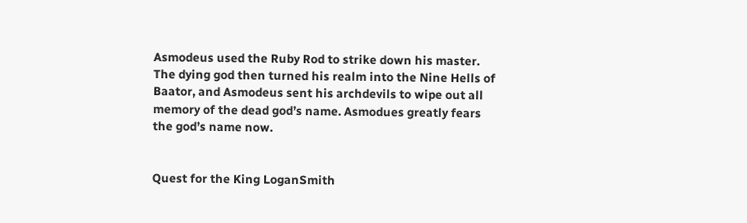Asmodeus used the Ruby Rod to strike down his master. The dying god then turned his realm into the Nine Hells of Baator, and Asmodeus sent his archdevils to wipe out all memory of the dead god’s name. Asmodues greatly fears the god’s name now.


Quest for the King LoganSmith